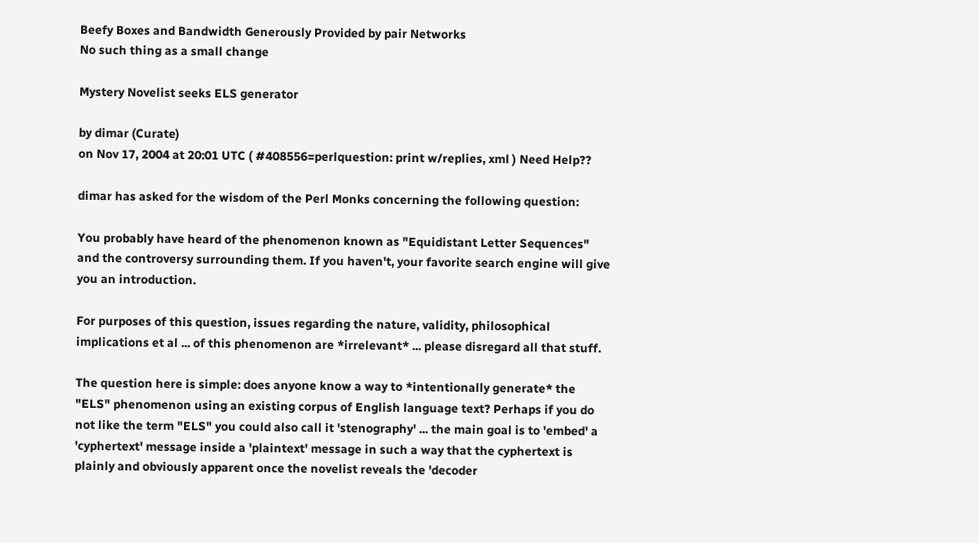Beefy Boxes and Bandwidth Generously Provided by pair Networks
No such thing as a small change

Mystery Novelist seeks ELS generator

by dimar (Curate)
on Nov 17, 2004 at 20:01 UTC ( #408556=perlquestion: print w/replies, xml ) Need Help??

dimar has asked for the wisdom of the Perl Monks concerning the following question:

You probably have heard of the phenomenon known as "Equidistant Letter Sequences" and the controversy surrounding them. If you haven't, your favorite search engine will give you an introduction.

For purposes of this question, issues regarding the nature, validity, philosophical implications et al ... of this phenomenon are *irrelevant* ... please disregard all that stuff.

The question here is simple: does anyone know a way to *intentionally generate* the "ELS" phenomenon using an existing corpus of English language text? Perhaps if you do not like the term "ELS" you could also call it 'stenography' ... the main goal is to 'embed' a 'cyphertext' message inside a 'plaintext' message in such a way that the cyphertext is plainly and obviously apparent once the novelist reveals the 'decoder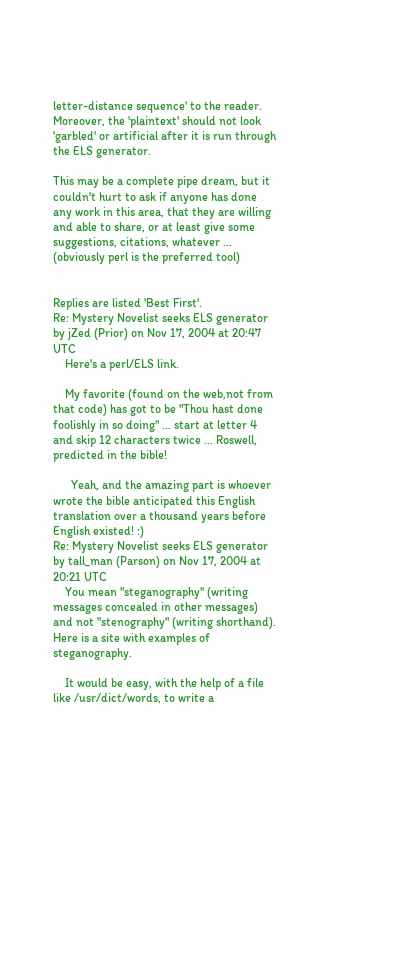letter-distance sequence' to the reader. Moreover, the 'plaintext' should not look 'garbled' or artificial after it is run through the ELS generator.

This may be a complete pipe dream, but it couldn't hurt to ask if anyone has done any work in this area, that they are willing and able to share, or at least give some suggestions, citations, whatever ... (obviously perl is the preferred tool)


Replies are listed 'Best First'.
Re: Mystery Novelist seeks ELS generator
by jZed (Prior) on Nov 17, 2004 at 20:47 UTC
    Here's a perl/ELS link.

    My favorite (found on the web,not from that code) has got to be "Thou hast done foolishly in so doing" ... start at letter 4 and skip 12 characters twice ... Roswell, predicted in the bible!

      Yeah, and the amazing part is whoever wrote the bible anticipated this English translation over a thousand years before English existed! :)
Re: Mystery Novelist seeks ELS generator
by tall_man (Parson) on Nov 17, 2004 at 20:21 UTC
    You mean "steganography" (writing messages concealed in other messages) and not "stenography" (writing shorthand). Here is a site with examples of steganography.

    It would be easy, with the help of a file like /usr/dict/words, to write a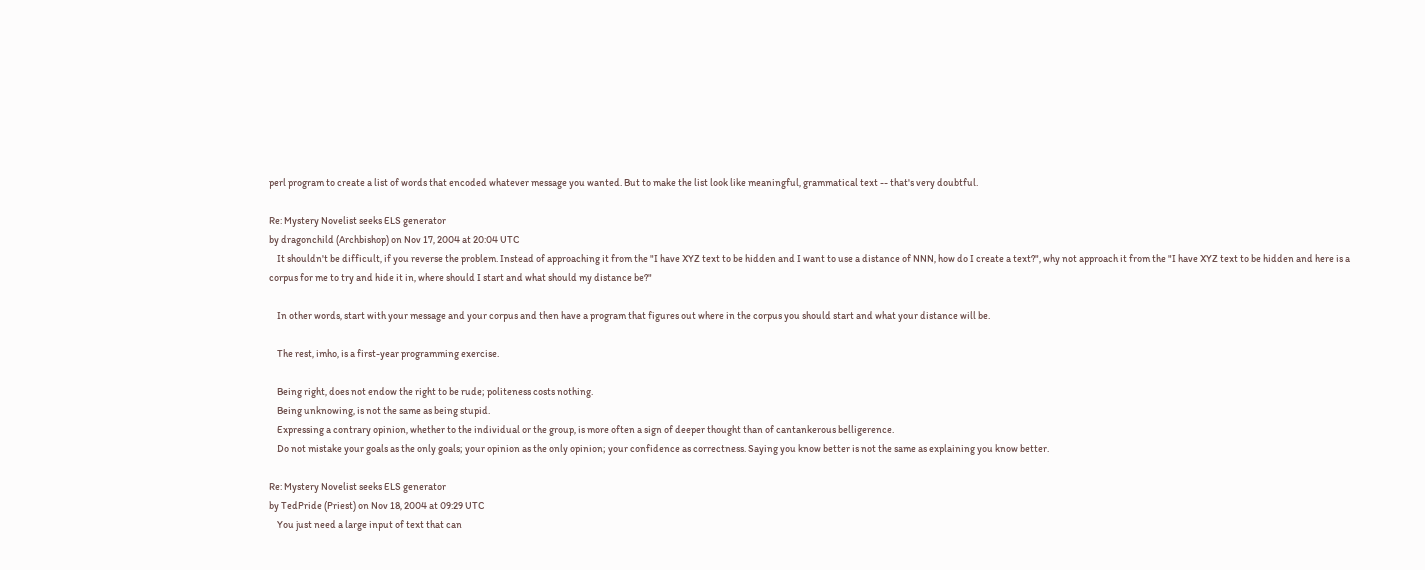perl program to create a list of words that encoded whatever message you wanted. But to make the list look like meaningful, grammatical text -- that's very doubtful.

Re: Mystery Novelist seeks ELS generator
by dragonchild (Archbishop) on Nov 17, 2004 at 20:04 UTC
    It shouldn't be difficult, if you reverse the problem. Instead of approaching it from the "I have XYZ text to be hidden and I want to use a distance of NNN, how do I create a text?", why not approach it from the "I have XYZ text to be hidden and here is a corpus for me to try and hide it in, where should I start and what should my distance be?"

    In other words, start with your message and your corpus and then have a program that figures out where in the corpus you should start and what your distance will be.

    The rest, imho, is a first-year programming exercise.

    Being right, does not endow the right to be rude; politeness costs nothing.
    Being unknowing, is not the same as being stupid.
    Expressing a contrary opinion, whether to the individual or the group, is more often a sign of deeper thought than of cantankerous belligerence.
    Do not mistake your goals as the only goals; your opinion as the only opinion; your confidence as correctness. Saying you know better is not the same as explaining you know better.

Re: Mystery Novelist seeks ELS generator
by TedPride (Priest) on Nov 18, 2004 at 09:29 UTC
    You just need a large input of text that can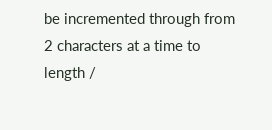be incremented through from 2 characters at a time to length /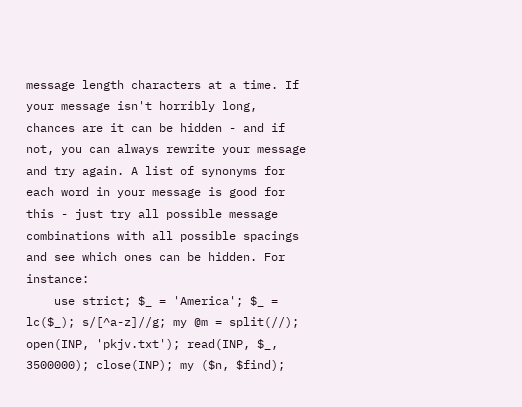message length characters at a time. If your message isn't horribly long, chances are it can be hidden - and if not, you can always rewrite your message and try again. A list of synonyms for each word in your message is good for this - just try all possible message combinations with all possible spacings and see which ones can be hidden. For instance:
    use strict; $_ = 'America'; $_ = lc($_); s/[^a-z]//g; my @m = split(//); open(INP, 'pkjv.txt'); read(INP, $_, 3500000); close(INP); my ($n, $find);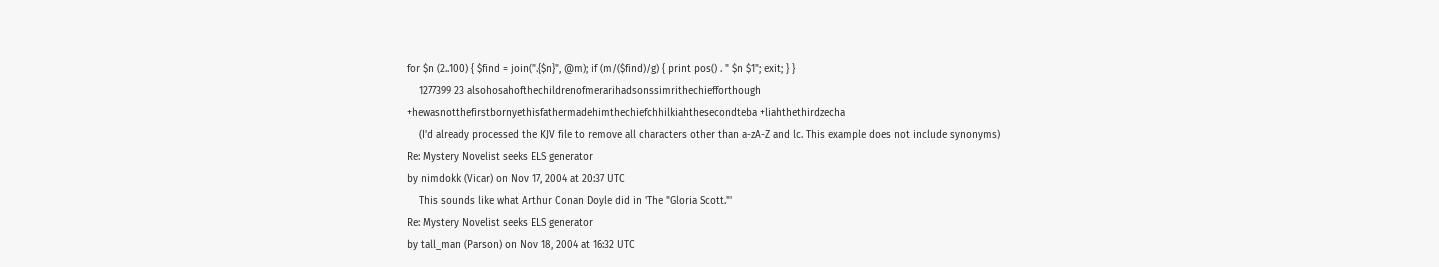for $n (2..100) { $find = join(".{$n}", @m); if (m/($find)/g) { print pos() . " $n $1"; exit; } }
    1277399 23 alsohosahofthechildrenofmerarihadsonssimrithechiefforthough +hewasnotthefirstbornyethisfathermadehimthechiefchhilkiahthesecondteba +liahthethirdzecha
    (I'd already processed the KJV file to remove all characters other than a-zA-Z and lc. This example does not include synonyms)
Re: Mystery Novelist seeks ELS generator
by nimdokk (Vicar) on Nov 17, 2004 at 20:37 UTC
    This sounds like what Arthur Conan Doyle did in 'The "Gloria Scott."'
Re: Mystery Novelist seeks ELS generator
by tall_man (Parson) on Nov 18, 2004 at 16:32 UTC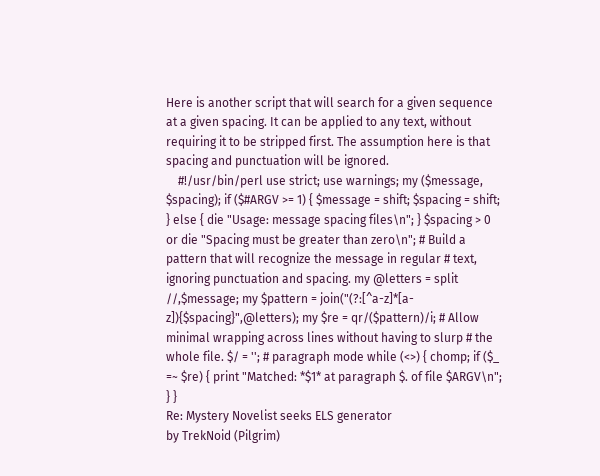Here is another script that will search for a given sequence at a given spacing. It can be applied to any text, without requiring it to be stripped first. The assumption here is that spacing and punctuation will be ignored.
    #!/usr/bin/perl use strict; use warnings; my ($message, $spacing); if ($#ARGV >= 1) { $message = shift; $spacing = shift; } else { die "Usage: message spacing files\n"; } $spacing > 0 or die "Spacing must be greater than zero\n"; # Build a pattern that will recognize the message in regular # text, ignoring punctuation and spacing. my @letters = split //,$message; my $pattern = join("(?:[^a-z]*[a-z]){$spacing}",@letters); my $re = qr/($pattern)/i; # Allow minimal wrapping across lines without having to slurp # the whole file. $/ = ''; # paragraph mode while (<>) { chomp; if ($_ =~ $re) { print "Matched: *$1* at paragraph $. of file $ARGV\n"; } }
Re: Mystery Novelist seeks ELS generator
by TrekNoid (Pilgrim)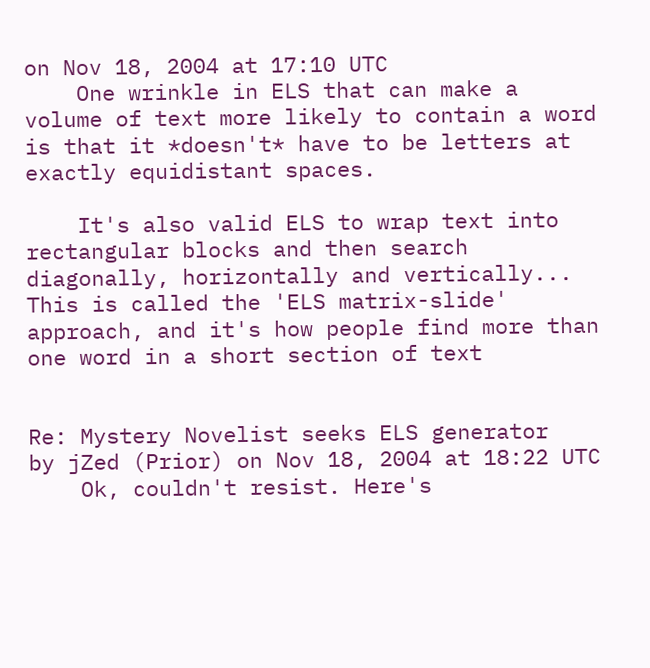on Nov 18, 2004 at 17:10 UTC
    One wrinkle in ELS that can make a volume of text more likely to contain a word is that it *doesn't* have to be letters at exactly equidistant spaces.

    It's also valid ELS to wrap text into rectangular blocks and then search diagonally, horizontally and vertically... This is called the 'ELS matrix-slide' approach, and it's how people find more than one word in a short section of text


Re: Mystery Novelist seeks ELS generator
by jZed (Prior) on Nov 18, 2004 at 18:22 UTC
    Ok, couldn't resist. Here's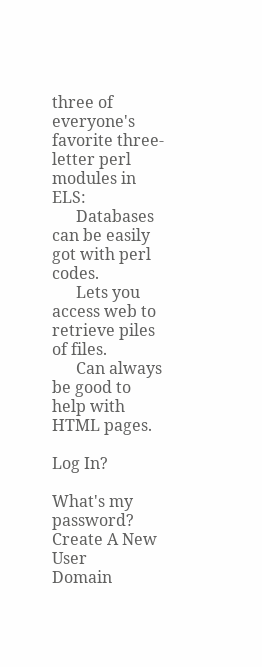three of everyone's favorite three-letter perl modules in ELS:
      Databases can be easily got with perl codes.
      Lets you access web to retrieve piles of files.
      Can always be good to help with HTML pages.

Log In?

What's my password?
Create A New User
Domain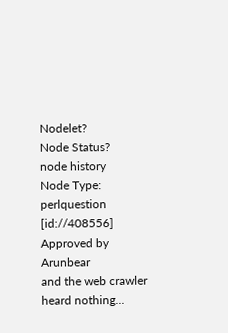Nodelet?
Node Status?
node history
Node Type: perlquestion [id://408556]
Approved by Arunbear
and the web crawler heard nothing...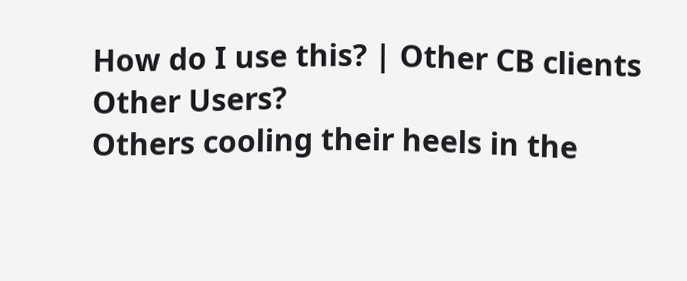How do I use this? | Other CB clients
Other Users?
Others cooling their heels in the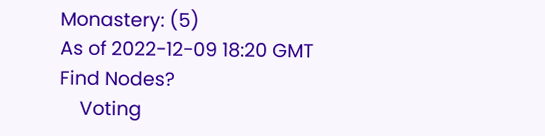Monastery: (5)
As of 2022-12-09 18:20 GMT
Find Nodes?
    Voting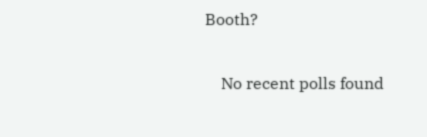Booth?

    No recent polls found